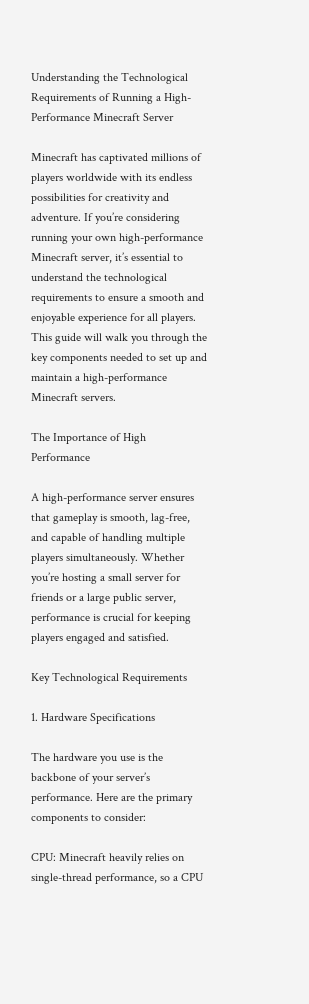Understanding the Technological Requirements of Running a High-Performance Minecraft Server

Minecraft has captivated millions of players worldwide with its endless possibilities for creativity and adventure. If you’re considering running your own high-performance Minecraft server, it’s essential to understand the technological requirements to ensure a smooth and enjoyable experience for all players. This guide will walk you through the key components needed to set up and maintain a high-performance Minecraft servers.

The Importance of High Performance

A high-performance server ensures that gameplay is smooth, lag-free, and capable of handling multiple players simultaneously. Whether you’re hosting a small server for friends or a large public server, performance is crucial for keeping players engaged and satisfied.

Key Technological Requirements

1. Hardware Specifications

The hardware you use is the backbone of your server’s performance. Here are the primary components to consider:

CPU: Minecraft heavily relies on single-thread performance, so a CPU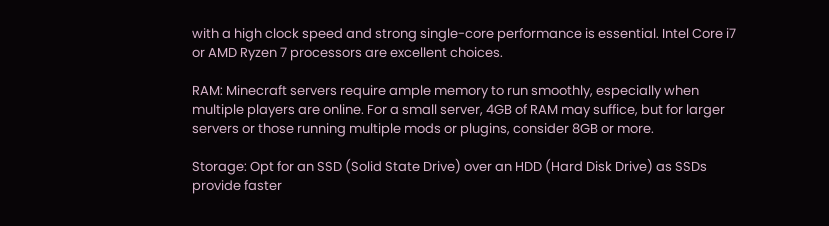with a high clock speed and strong single-core performance is essential. Intel Core i7 or AMD Ryzen 7 processors are excellent choices.

RAM: Minecraft servers require ample memory to run smoothly, especially when multiple players are online. For a small server, 4GB of RAM may suffice, but for larger servers or those running multiple mods or plugins, consider 8GB or more.

Storage: Opt for an SSD (Solid State Drive) over an HDD (Hard Disk Drive) as SSDs provide faster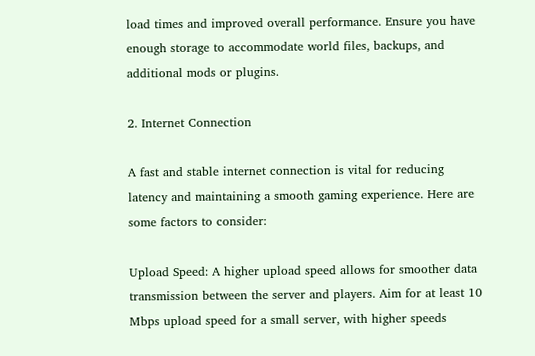load times and improved overall performance. Ensure you have enough storage to accommodate world files, backups, and additional mods or plugins.

2. Internet Connection

A fast and stable internet connection is vital for reducing latency and maintaining a smooth gaming experience. Here are some factors to consider:

Upload Speed: A higher upload speed allows for smoother data transmission between the server and players. Aim for at least 10 Mbps upload speed for a small server, with higher speeds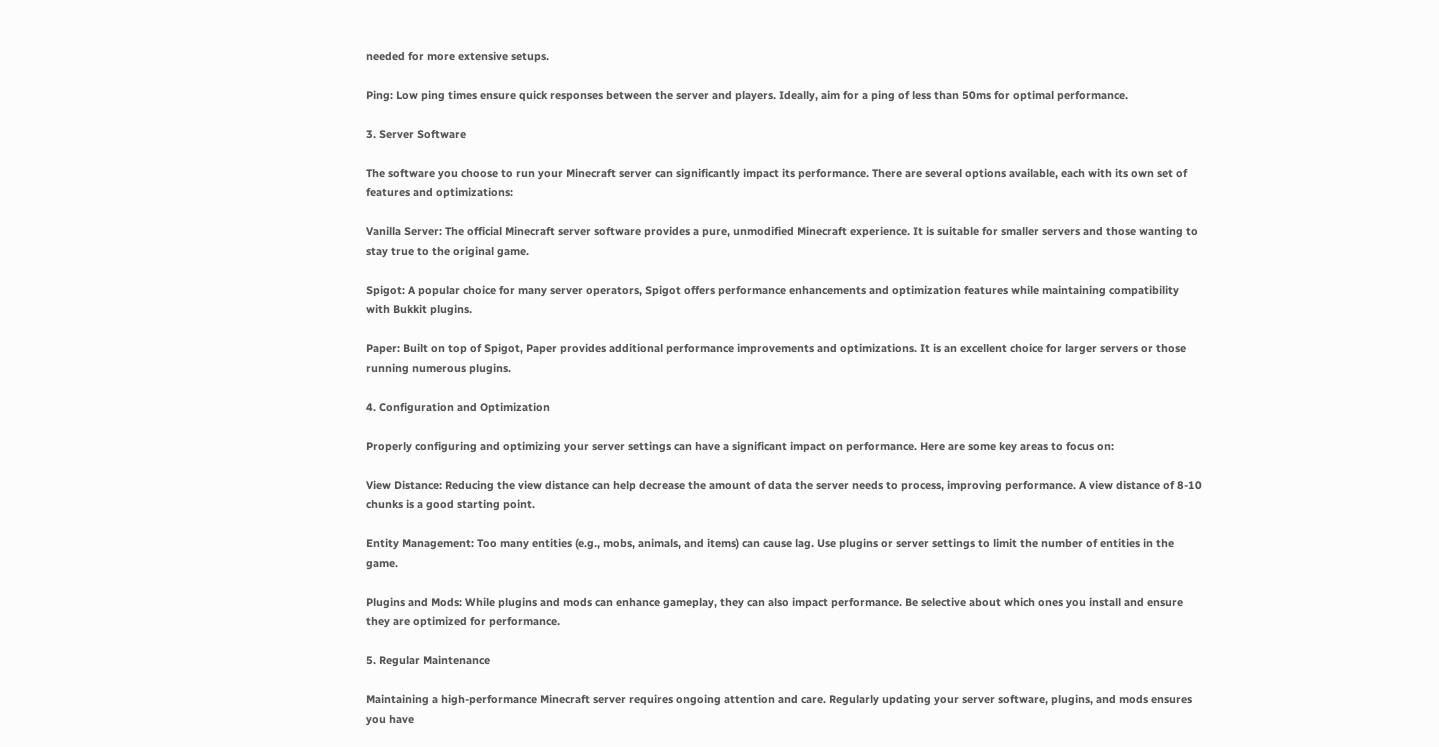needed for more extensive setups.

Ping: Low ping times ensure quick responses between the server and players. Ideally, aim for a ping of less than 50ms for optimal performance.

3. Server Software

The software you choose to run your Minecraft server can significantly impact its performance. There are several options available, each with its own set of features and optimizations:

Vanilla Server: The official Minecraft server software provides a pure, unmodified Minecraft experience. It is suitable for smaller servers and those wanting to stay true to the original game.

Spigot: A popular choice for many server operators, Spigot offers performance enhancements and optimization features while maintaining compatibility with Bukkit plugins.

Paper: Built on top of Spigot, Paper provides additional performance improvements and optimizations. It is an excellent choice for larger servers or those running numerous plugins.

4. Configuration and Optimization

Properly configuring and optimizing your server settings can have a significant impact on performance. Here are some key areas to focus on:

View Distance: Reducing the view distance can help decrease the amount of data the server needs to process, improving performance. A view distance of 8-10 chunks is a good starting point.

Entity Management: Too many entities (e.g., mobs, animals, and items) can cause lag. Use plugins or server settings to limit the number of entities in the game.

Plugins and Mods: While plugins and mods can enhance gameplay, they can also impact performance. Be selective about which ones you install and ensure they are optimized for performance.

5. Regular Maintenance

Maintaining a high-performance Minecraft server requires ongoing attention and care. Regularly updating your server software, plugins, and mods ensures you have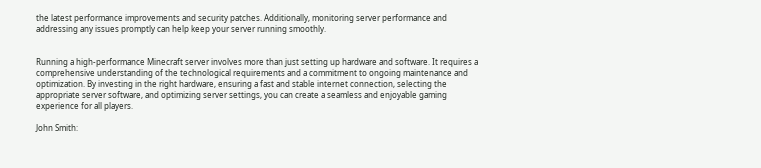the latest performance improvements and security patches. Additionally, monitoring server performance and addressing any issues promptly can help keep your server running smoothly.


Running a high-performance Minecraft server involves more than just setting up hardware and software. It requires a comprehensive understanding of the technological requirements and a commitment to ongoing maintenance and optimization. By investing in the right hardware, ensuring a fast and stable internet connection, selecting the appropriate server software, and optimizing server settings, you can create a seamless and enjoyable gaming experience for all players.

John Smith: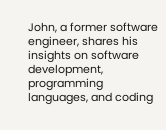John, a former software engineer, shares his insights on software development, programming languages, and coding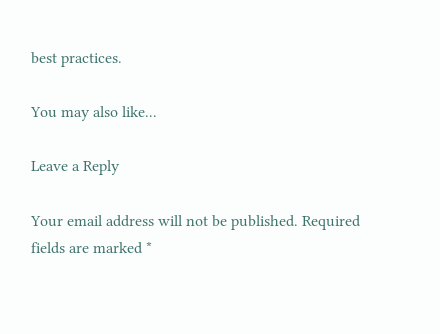best practices.

You may also like...

Leave a Reply

Your email address will not be published. Required fields are marked *